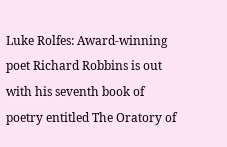Luke Rolfes: Award-winning poet Richard Robbins is out with his seventh book of poetry entitled The Oratory of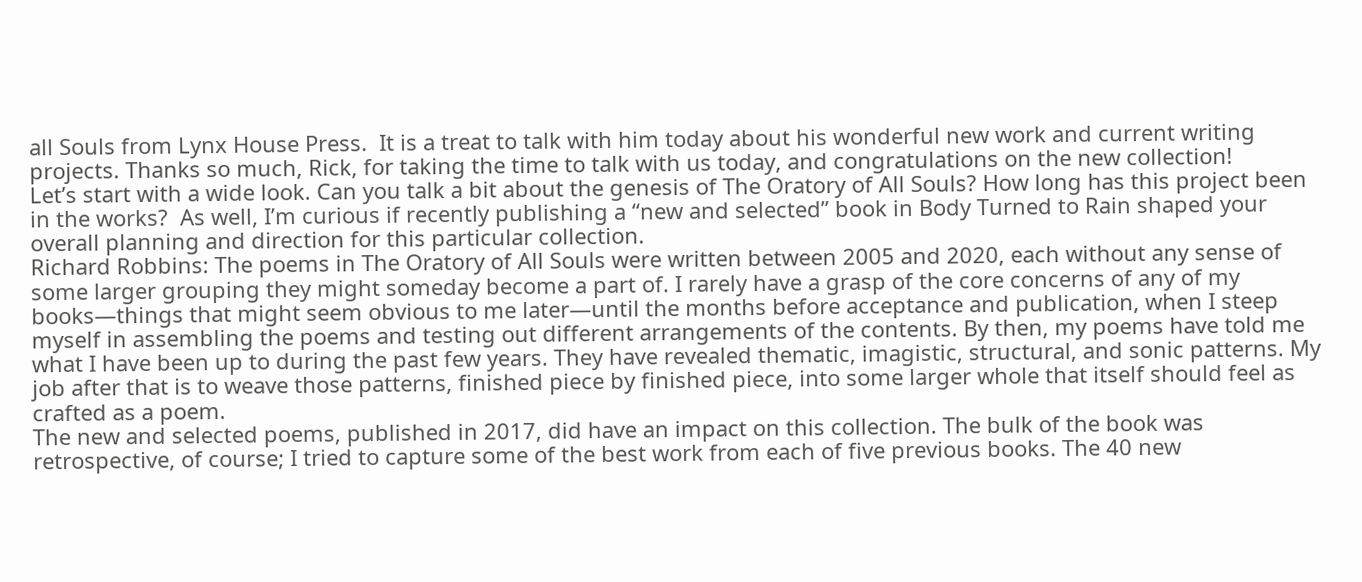all Souls from Lynx House Press.  It is a treat to talk with him today about his wonderful new work and current writing projects. Thanks so much, Rick, for taking the time to talk with us today, and congratulations on the new collection!
Let’s start with a wide look. Can you talk a bit about the genesis of The Oratory of All Souls? How long has this project been in the works?  As well, I’m curious if recently publishing a “new and selected” book in Body Turned to Rain shaped your overall planning and direction for this particular collection.
Richard Robbins: The poems in The Oratory of All Souls were written between 2005 and 2020, each without any sense of some larger grouping they might someday become a part of. I rarely have a grasp of the core concerns of any of my books—things that might seem obvious to me later—until the months before acceptance and publication, when I steep myself in assembling the poems and testing out different arrangements of the contents. By then, my poems have told me what I have been up to during the past few years. They have revealed thematic, imagistic, structural, and sonic patterns. My job after that is to weave those patterns, finished piece by finished piece, into some larger whole that itself should feel as crafted as a poem.
The new and selected poems, published in 2017, did have an impact on this collection. The bulk of the book was retrospective, of course; I tried to capture some of the best work from each of five previous books. The 40 new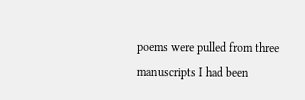poems were pulled from three manuscripts I had been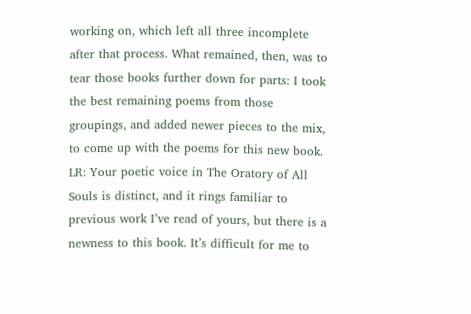working on, which left all three incomplete after that process. What remained, then, was to tear those books further down for parts: I took the best remaining poems from those groupings, and added newer pieces to the mix, to come up with the poems for this new book.
LR: Your poetic voice in The Oratory of All Souls is distinct, and it rings familiar to previous work I’ve read of yours, but there is a newness to this book. It’s difficult for me to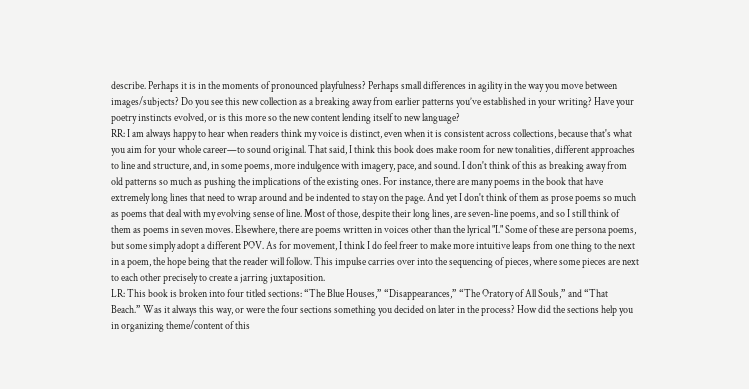describe. Perhaps it is in the moments of pronounced playfulness? Perhaps small differences in agility in the way you move between images/subjects? Do you see this new collection as a breaking away from earlier patterns you’ve established in your writing? Have your poetry instincts evolved, or is this more so the new content lending itself to new language?
RR: I am always happy to hear when readers think my voice is distinct, even when it is consistent across collections, because that's what you aim for your whole career—to sound original. That said, I think this book does make room for new tonalities, different approaches to line and structure, and, in some poems, more indulgence with imagery, pace, and sound. I don't think of this as breaking away from old patterns so much as pushing the implications of the existing ones. For instance, there are many poems in the book that have extremely long lines that need to wrap around and be indented to stay on the page. And yet I don't think of them as prose poems so much as poems that deal with my evolving sense of line. Most of those, despite their long lines, are seven-line poems, and so I still think of them as poems in seven moves. Elsewhere, there are poems written in voices other than the lyrical "I." Some of these are persona poems, but some simply adopt a different POV. As for movement, I think I do feel freer to make more intuitive leaps from one thing to the next in a poem, the hope being that the reader will follow. This impulse carries over into the sequencing of pieces, where some pieces are next to each other precisely to create a jarring juxtaposition.
LR: This book is broken into four titled sections: “The Blue Houses,” “Disappearances,” “The Oratory of All Souls,” and “That Beach.” Was it always this way, or were the four sections something you decided on later in the process? How did the sections help you in organizing theme/content of this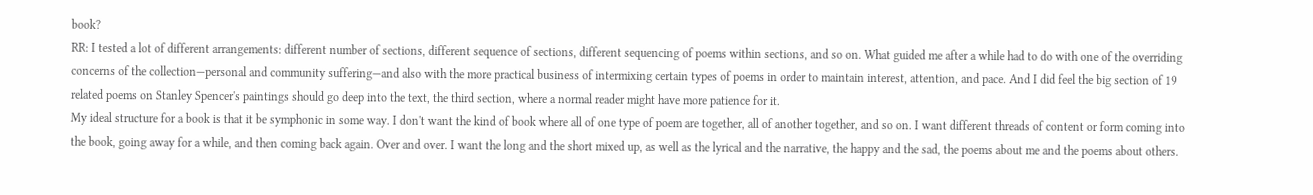book?
RR: I tested a lot of different arrangements: different number of sections, different sequence of sections, different sequencing of poems within sections, and so on. What guided me after a while had to do with one of the overriding concerns of the collection—personal and community suffering—and also with the more practical business of intermixing certain types of poems in order to maintain interest, attention, and pace. And I did feel the big section of 19 related poems on Stanley Spencer's paintings should go deep into the text, the third section, where a normal reader might have more patience for it.
My ideal structure for a book is that it be symphonic in some way. I don't want the kind of book where all of one type of poem are together, all of another together, and so on. I want different threads of content or form coming into the book, going away for a while, and then coming back again. Over and over. I want the long and the short mixed up, as well as the lyrical and the narrative, the happy and the sad, the poems about me and the poems about others.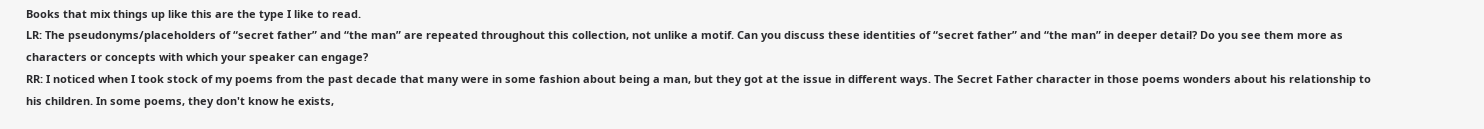Books that mix things up like this are the type I like to read.
LR: The pseudonyms/placeholders of “secret father” and “the man” are repeated throughout this collection, not unlike a motif. Can you discuss these identities of “secret father” and “the man” in deeper detail? Do you see them more as characters or concepts with which your speaker can engage?
RR: I noticed when I took stock of my poems from the past decade that many were in some fashion about being a man, but they got at the issue in different ways. The Secret Father character in those poems wonders about his relationship to his children. In some poems, they don't know he exists,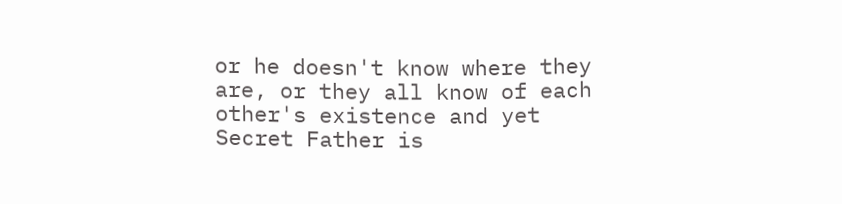or he doesn't know where they are, or they all know of each other's existence and yet Secret Father is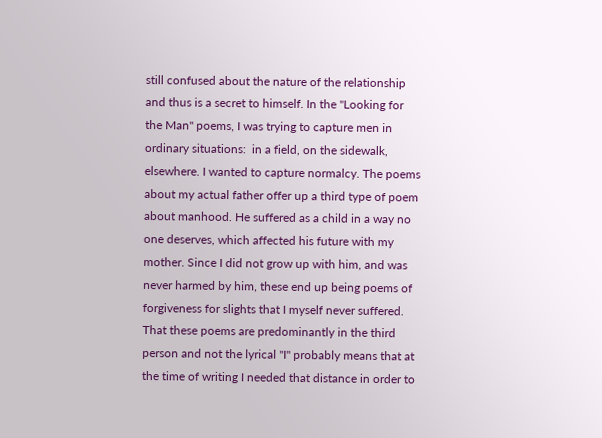still confused about the nature of the relationship and thus is a secret to himself. In the "Looking for the Man" poems, I was trying to capture men in ordinary situations:  in a field, on the sidewalk, elsewhere. I wanted to capture normalcy. The poems about my actual father offer up a third type of poem about manhood. He suffered as a child in a way no one deserves, which affected his future with my mother. Since I did not grow up with him, and was never harmed by him, these end up being poems of forgiveness for slights that I myself never suffered. That these poems are predominantly in the third person and not the lyrical "I" probably means that at the time of writing I needed that distance in order to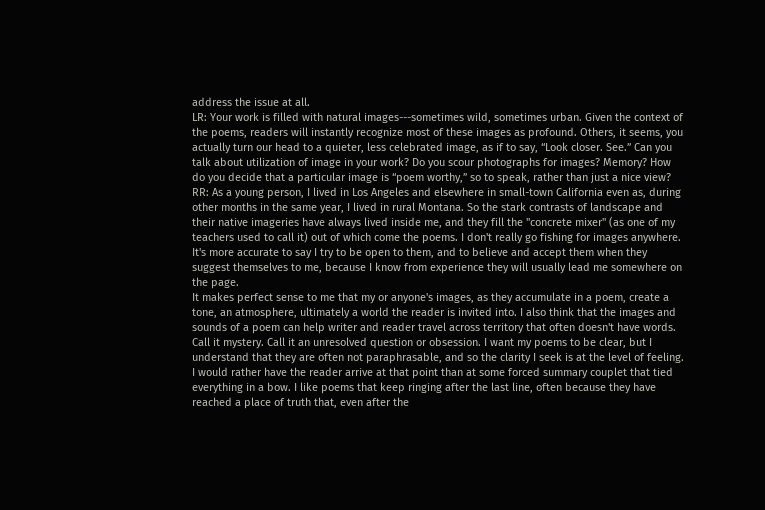address the issue at all.
LR: Your work is filled with natural images---sometimes wild, sometimes urban. Given the context of the poems, readers will instantly recognize most of these images as profound. Others, it seems, you actually turn our head to a quieter, less celebrated image, as if to say, “Look closer. See.” Can you talk about utilization of image in your work? Do you scour photographs for images? Memory? How do you decide that a particular image is “poem worthy,” so to speak, rather than just a nice view?
RR: As a young person, I lived in Los Angeles and elsewhere in small-town California even as, during other months in the same year, I lived in rural Montana. So the stark contrasts of landscape and their native imageries have always lived inside me, and they fill the "concrete mixer" (as one of my teachers used to call it) out of which come the poems. I don't really go fishing for images anywhere. It's more accurate to say I try to be open to them, and to believe and accept them when they suggest themselves to me, because I know from experience they will usually lead me somewhere on the page.
It makes perfect sense to me that my or anyone's images, as they accumulate in a poem, create a tone, an atmosphere, ultimately a world the reader is invited into. I also think that the images and sounds of a poem can help writer and reader travel across territory that often doesn't have words. Call it mystery. Call it an unresolved question or obsession. I want my poems to be clear, but I understand that they are often not paraphrasable, and so the clarity I seek is at the level of feeling. I would rather have the reader arrive at that point than at some forced summary couplet that tied everything in a bow. I like poems that keep ringing after the last line, often because they have reached a place of truth that, even after the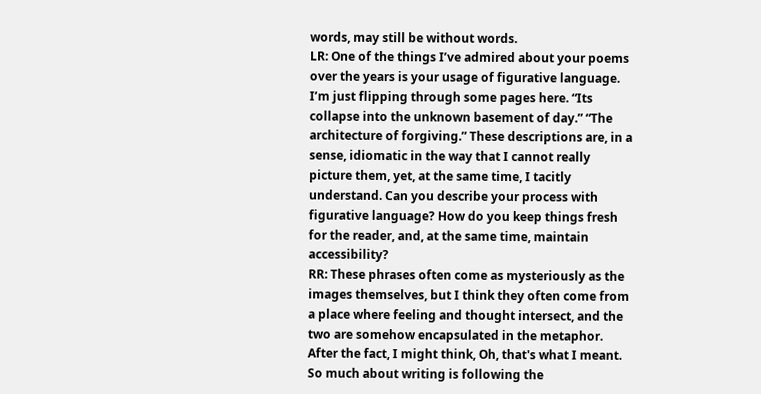words, may still be without words.
LR: One of the things I’ve admired about your poems over the years is your usage of figurative language. I’m just flipping through some pages here. “Its collapse into the unknown basement of day.” “The architecture of forgiving.” These descriptions are, in a sense, idiomatic in the way that I cannot really picture them, yet, at the same time, I tacitly understand. Can you describe your process with figurative language? How do you keep things fresh for the reader, and, at the same time, maintain accessibility?
RR: These phrases often come as mysteriously as the images themselves, but I think they often come from a place where feeling and thought intersect, and the two are somehow encapsulated in the metaphor. After the fact, I might think, Oh, that's what I meant. So much about writing is following the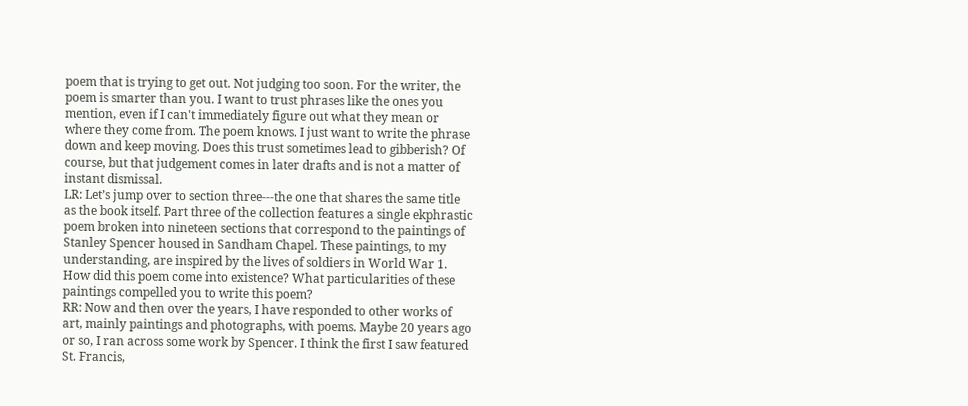poem that is trying to get out. Not judging too soon. For the writer, the poem is smarter than you. I want to trust phrases like the ones you mention, even if I can't immediately figure out what they mean or where they come from. The poem knows. I just want to write the phrase down and keep moving. Does this trust sometimes lead to gibberish? Of course, but that judgement comes in later drafts and is not a matter of instant dismissal.
LR: Let’s jump over to section three---the one that shares the same title as the book itself. Part three of the collection features a single ekphrastic poem broken into nineteen sections that correspond to the paintings of Stanley Spencer housed in Sandham Chapel. These paintings, to my understanding, are inspired by the lives of soldiers in World War 1. How did this poem come into existence? What particularities of these paintings compelled you to write this poem?
RR: Now and then over the years, I have responded to other works of art, mainly paintings and photographs, with poems. Maybe 20 years ago or so, I ran across some work by Spencer. I think the first I saw featured St. Francis,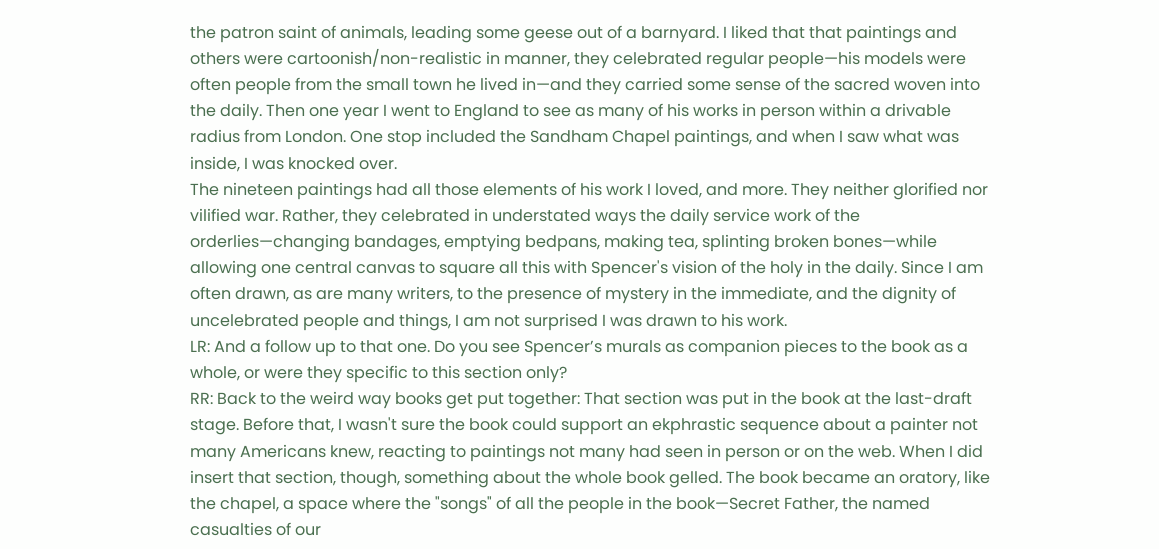the patron saint of animals, leading some geese out of a barnyard. I liked that that paintings and others were cartoonish/non-realistic in manner, they celebrated regular people—his models were often people from the small town he lived in—and they carried some sense of the sacred woven into the daily. Then one year I went to England to see as many of his works in person within a drivable radius from London. One stop included the Sandham Chapel paintings, and when I saw what was inside, I was knocked over.
The nineteen paintings had all those elements of his work I loved, and more. They neither glorified nor vilified war. Rather, they celebrated in understated ways the daily service work of the orderlies—changing bandages, emptying bedpans, making tea, splinting broken bones—while allowing one central canvas to square all this with Spencer's vision of the holy in the daily. Since I am often drawn, as are many writers, to the presence of mystery in the immediate, and the dignity of uncelebrated people and things, I am not surprised I was drawn to his work.
LR: And a follow up to that one. Do you see Spencer’s murals as companion pieces to the book as a whole, or were they specific to this section only?
RR: Back to the weird way books get put together: That section was put in the book at the last-draft stage. Before that, I wasn't sure the book could support an ekphrastic sequence about a painter not many Americans knew, reacting to paintings not many had seen in person or on the web. When I did insert that section, though, something about the whole book gelled. The book became an oratory, like the chapel, a space where the "songs" of all the people in the book—Secret Father, the named casualties of our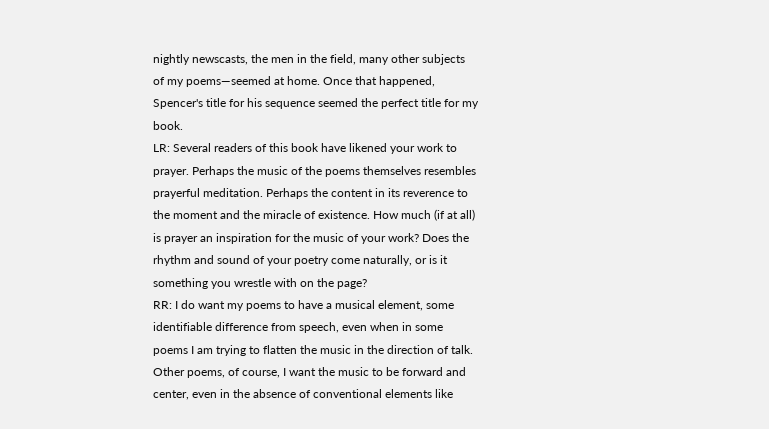nightly newscasts, the men in the field, many other subjects of my poems—seemed at home. Once that happened, Spencer's title for his sequence seemed the perfect title for my book.
LR: Several readers of this book have likened your work to prayer. Perhaps the music of the poems themselves resembles prayerful meditation. Perhaps the content in its reverence to the moment and the miracle of existence. How much (if at all) is prayer an inspiration for the music of your work? Does the rhythm and sound of your poetry come naturally, or is it something you wrestle with on the page?
RR: I do want my poems to have a musical element, some identifiable difference from speech, even when in some poems I am trying to flatten the music in the direction of talk. Other poems, of course, I want the music to be forward and center, even in the absence of conventional elements like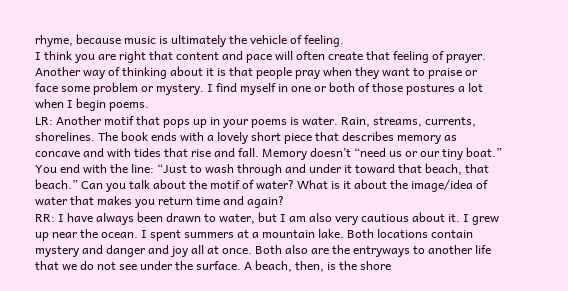rhyme, because music is ultimately the vehicle of feeling.
I think you are right that content and pace will often create that feeling of prayer. Another way of thinking about it is that people pray when they want to praise or face some problem or mystery. I find myself in one or both of those postures a lot when I begin poems.
LR: Another motif that pops up in your poems is water. Rain, streams, currents, shorelines. The book ends with a lovely short piece that describes memory as concave and with tides that rise and fall. Memory doesn’t “need us or our tiny boat.” You end with the line: “Just to wash through and under it toward that beach, that beach.” Can you talk about the motif of water? What is it about the image/idea of water that makes you return time and again?
RR: I have always been drawn to water, but I am also very cautious about it. I grew up near the ocean. I spent summers at a mountain lake. Both locations contain mystery and danger and joy all at once. Both also are the entryways to another life that we do not see under the surface. A beach, then, is the shore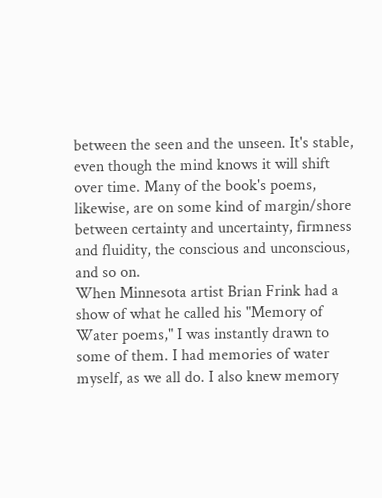between the seen and the unseen. It's stable, even though the mind knows it will shift over time. Many of the book's poems, likewise, are on some kind of margin/shore between certainty and uncertainty, firmness and fluidity, the conscious and unconscious, and so on.
When Minnesota artist Brian Frink had a show of what he called his "Memory of Water poems," I was instantly drawn to some of them. I had memories of water myself, as we all do. I also knew memory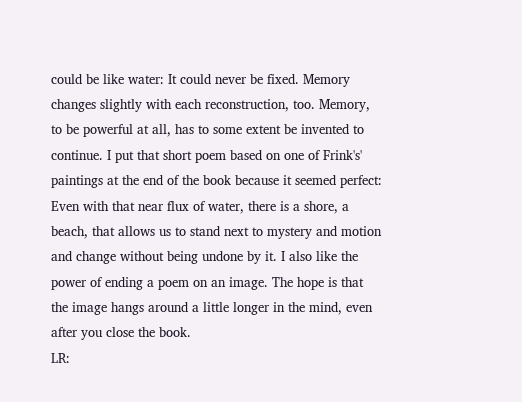could be like water: It could never be fixed. Memory changes slightly with each reconstruction, too. Memory, to be powerful at all, has to some extent be invented to continue. I put that short poem based on one of Frink's' paintings at the end of the book because it seemed perfect:  Even with that near flux of water, there is a shore, a beach, that allows us to stand next to mystery and motion and change without being undone by it. I also like the power of ending a poem on an image. The hope is that the image hangs around a little longer in the mind, even after you close the book.
LR: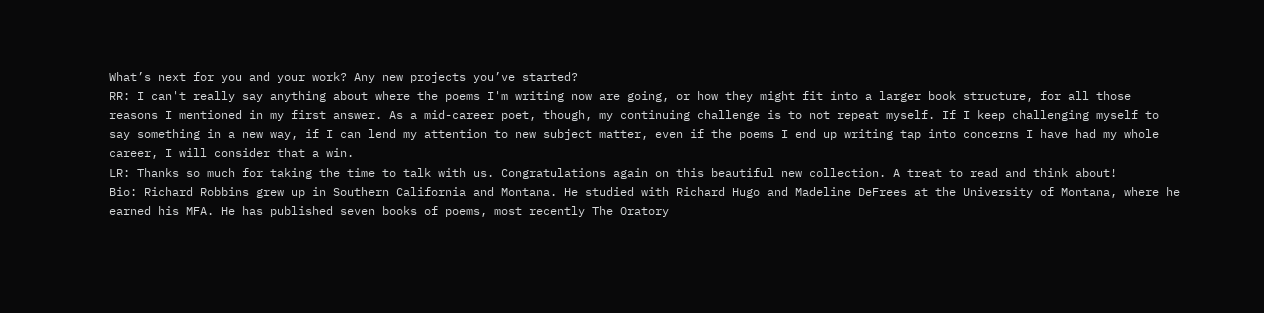What’s next for you and your work? Any new projects you’ve started?
RR: I can't really say anything about where the poems I'm writing now are going, or how they might fit into a larger book structure, for all those reasons I mentioned in my first answer. As a mid-career poet, though, my continuing challenge is to not repeat myself. If I keep challenging myself to say something in a new way, if I can lend my attention to new subject matter, even if the poems I end up writing tap into concerns I have had my whole career, I will consider that a win.
LR: Thanks so much for taking the time to talk with us. Congratulations again on this beautiful new collection. A treat to read and think about!
Bio: Richard Robbins grew up in Southern California and Montana. He studied with Richard Hugo and Madeline DeFrees at the University of Montana, where he earned his MFA. He has published seven books of poems, most recently The Oratory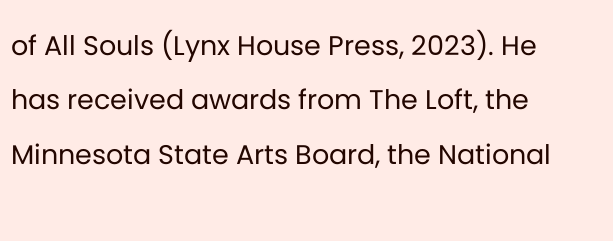of All Souls (Lynx House Press, 2023). He has received awards from The Loft, the Minnesota State Arts Board, the National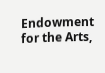Endowment for the Arts,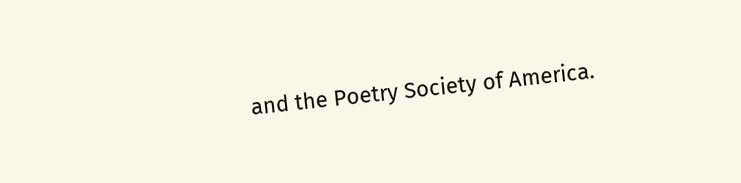and the Poetry Society of America.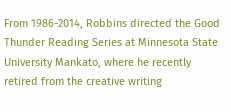From 1986-2014, Robbins directed the Good Thunder Reading Series at Minnesota State University Mankato, where he recently retired from the creative writing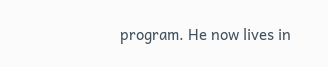program. He now lives in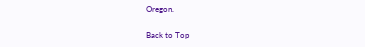Oregon.

Back to Top